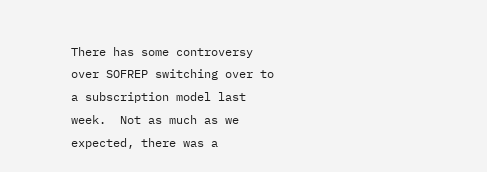There has some controversy over SOFREP switching over to a subscription model last week.  Not as much as we expected, there was a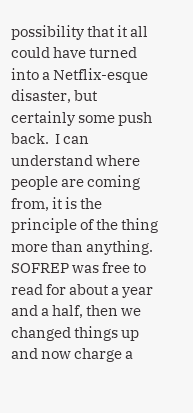possibility that it all could have turned into a Netflix-esque disaster, but certainly some push back.  I can understand where people are coming from, it is the principle of the thing more than anything.  SOFREP was free to read for about a year and a half, then we changed things up and now charge a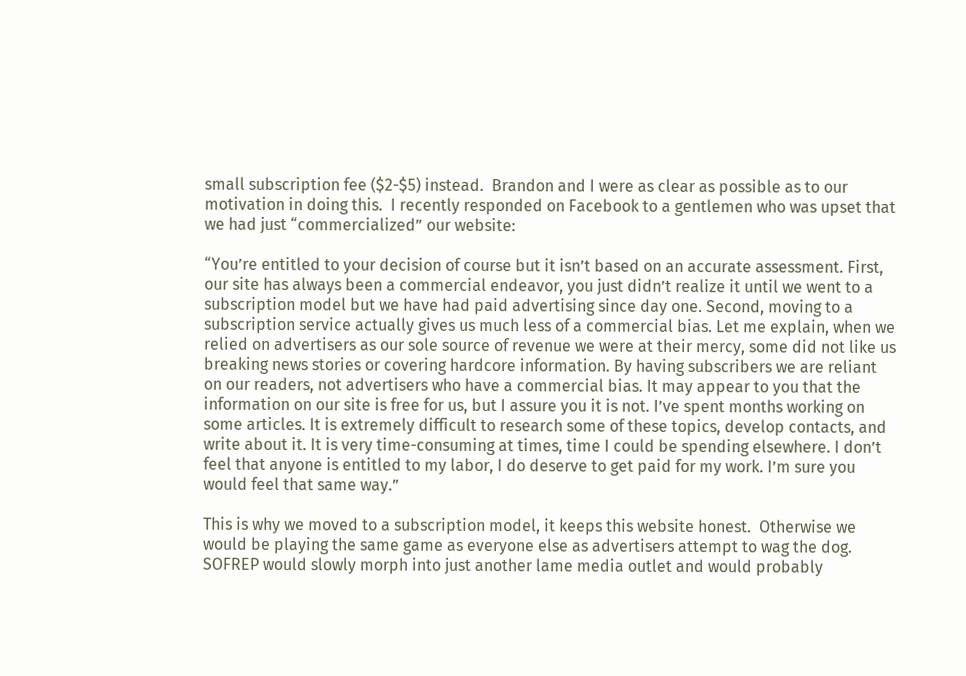small subscription fee ($2-$5) instead.  Brandon and I were as clear as possible as to our motivation in doing this.  I recently responded on Facebook to a gentlemen who was upset that we had just “commercialized” our website:

“You’re entitled to your decision of course but it isn’t based on an accurate assessment. First, our site has always been a commercial endeavor, you just didn’t realize it until we went to a subscription model but we have had paid advertising since day one. Second, moving to a subscription service actually gives us much less of a commercial bias. Let me explain, when we relied on advertisers as our sole source of revenue we were at their mercy, some did not like us breaking news stories or covering hardcore information. By having subscribers we are reliant on our readers, not advertisers who have a commercial bias. It may appear to you that the information on our site is free for us, but I assure you it is not. I’ve spent months working on some articles. It is extremely difficult to research some of these topics, develop contacts, and write about it. It is very time-consuming at times, time I could be spending elsewhere. I don’t feel that anyone is entitled to my labor, I do deserve to get paid for my work. I’m sure you would feel that same way.”

This is why we moved to a subscription model, it keeps this website honest.  Otherwise we would be playing the same game as everyone else as advertisers attempt to wag the dog.  SOFREP would slowly morph into just another lame media outlet and would probably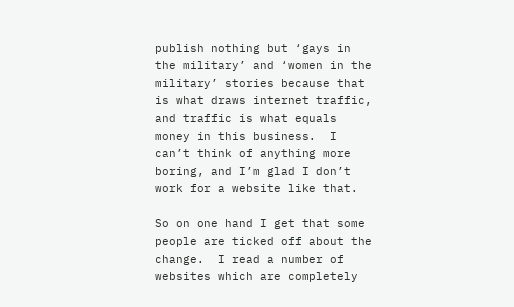publish nothing but ‘gays in the military’ and ‘women in the military’ stories because that is what draws internet traffic, and traffic is what equals money in this business.  I can’t think of anything more boring, and I’m glad I don’t work for a website like that.

So on one hand I get that some people are ticked off about the change.  I read a number of websites which are completely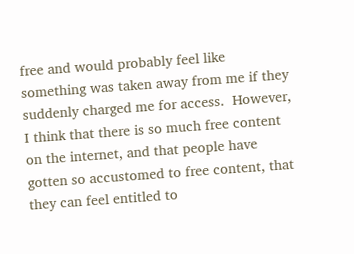free and would probably feel like something was taken away from me if they suddenly charged me for access.  However, I think that there is so much free content on the internet, and that people have gotten so accustomed to free content, that they can feel entitled to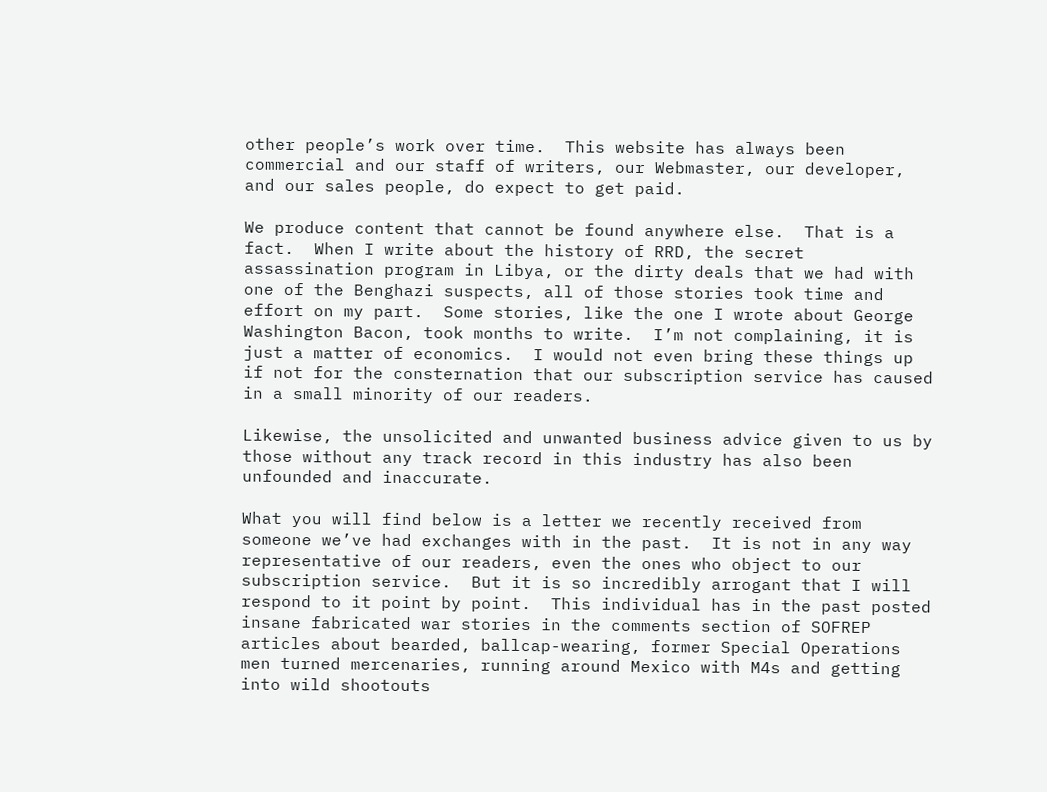other people’s work over time.  This website has always been commercial and our staff of writers, our Webmaster, our developer, and our sales people, do expect to get paid.

We produce content that cannot be found anywhere else.  That is a fact.  When I write about the history of RRD, the secret assassination program in Libya, or the dirty deals that we had with one of the Benghazi suspects, all of those stories took time and effort on my part.  Some stories, like the one I wrote about George Washington Bacon, took months to write.  I’m not complaining, it is just a matter of economics.  I would not even bring these things up if not for the consternation that our subscription service has caused in a small minority of our readers.

Likewise, the unsolicited and unwanted business advice given to us by those without any track record in this industry has also been unfounded and inaccurate.

What you will find below is a letter we recently received from someone we’ve had exchanges with in the past.  It is not in any way representative of our readers, even the ones who object to our subscription service.  But it is so incredibly arrogant that I will respond to it point by point.  This individual has in the past posted insane fabricated war stories in the comments section of SOFREP articles about bearded, ballcap-wearing, former Special Operations men turned mercenaries, running around Mexico with M4s and getting into wild shootouts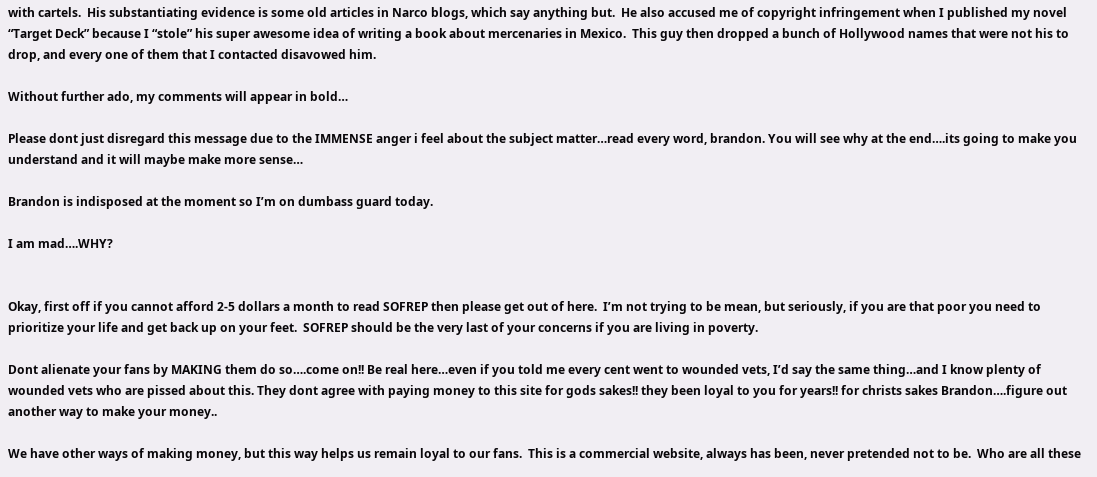with cartels.  His substantiating evidence is some old articles in Narco blogs, which say anything but.  He also accused me of copyright infringement when I published my novel “Target Deck” because I “stole” his super awesome idea of writing a book about mercenaries in Mexico.  This guy then dropped a bunch of Hollywood names that were not his to drop, and every one of them that I contacted disavowed him.

Without further ado, my comments will appear in bold…

Please dont just disregard this message due to the IMMENSE anger i feel about the subject matter…read every word, brandon. You will see why at the end….its going to make you understand and it will maybe make more sense…

Brandon is indisposed at the moment so I’m on dumbass guard today.

I am mad….WHY?


Okay, first off if you cannot afford 2-5 dollars a month to read SOFREP then please get out of here.  I’m not trying to be mean, but seriously, if you are that poor you need to prioritize your life and get back up on your feet.  SOFREP should be the very last of your concerns if you are living in poverty.

Dont alienate your fans by MAKING them do so….come on!! Be real here…even if you told me every cent went to wounded vets, I’d say the same thing…and I know plenty of wounded vets who are pissed about this. They dont agree with paying money to this site for gods sakes!! they been loyal to you for years!! for christs sakes Brandon….figure out another way to make your money..

We have other ways of making money, but this way helps us remain loyal to our fans.  This is a commercial website, always has been, never pretended not to be.  Who are all these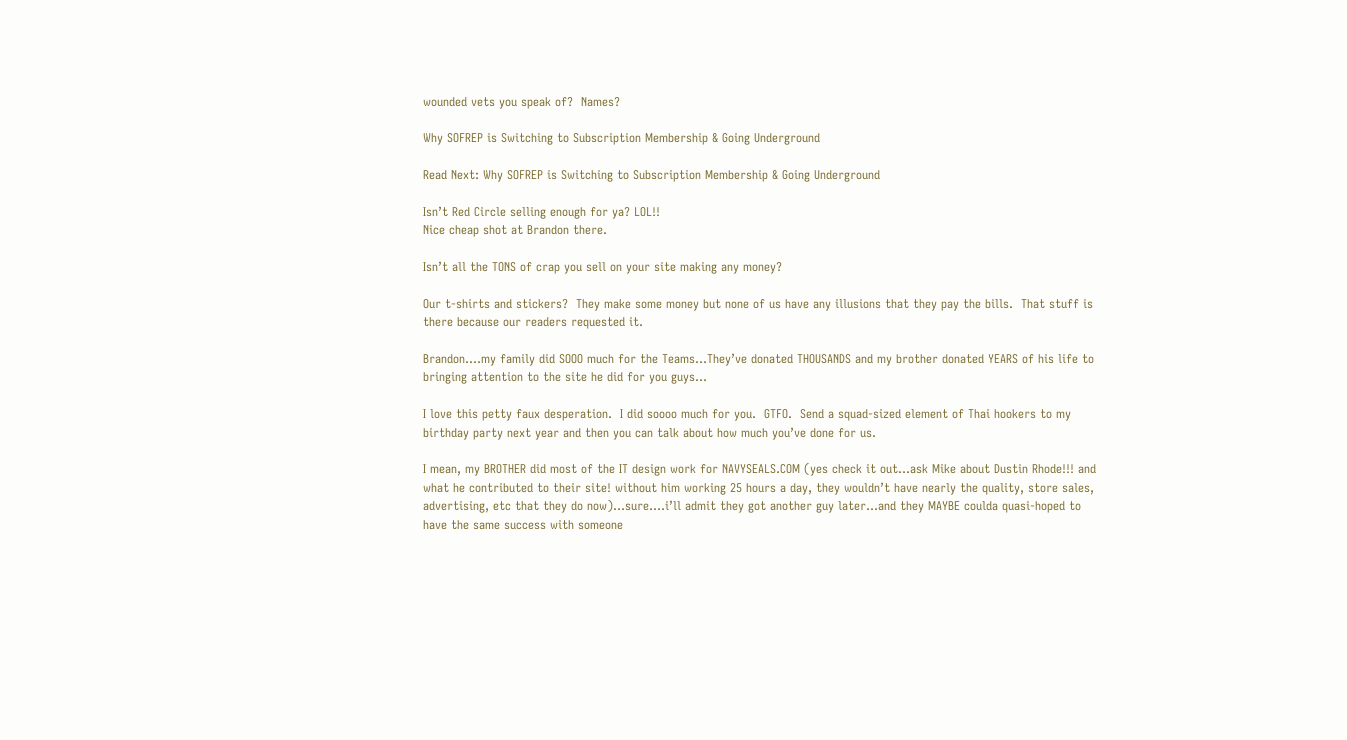wounded vets you speak of?  Names?

Why SOFREP is Switching to Subscription Membership & Going Underground

Read Next: Why SOFREP is Switching to Subscription Membership & Going Underground

Isn’t Red Circle selling enough for ya? LOL!!
Nice cheap shot at Brandon there.

Isn’t all the TONS of crap you sell on your site making any money?

Our t-shirts and stickers?  They make some money but none of us have any illusions that they pay the bills.  That stuff is there because our readers requested it.

Brandon….my family did SOOO much for the Teams…They’ve donated THOUSANDS and my brother donated YEARS of his life to bringing attention to the site he did for you guys…

I love this petty faux desperation.  I did soooo much for you.  GTFO.  Send a squad-sized element of Thai hookers to my birthday party next year and then you can talk about how much you’ve done for us.

I mean, my BROTHER did most of the IT design work for NAVYSEALS.COM (yes check it out…ask Mike about Dustin Rhode!!! and what he contributed to their site! without him working 25 hours a day, they wouldn’t have nearly the quality, store sales, advertising, etc that they do now)…sure….i’ll admit they got another guy later…and they MAYBE coulda quasi-hoped to have the same success with someone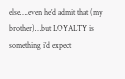else….even he’d admit that (my brother)…but LOYALTY is something i’d expect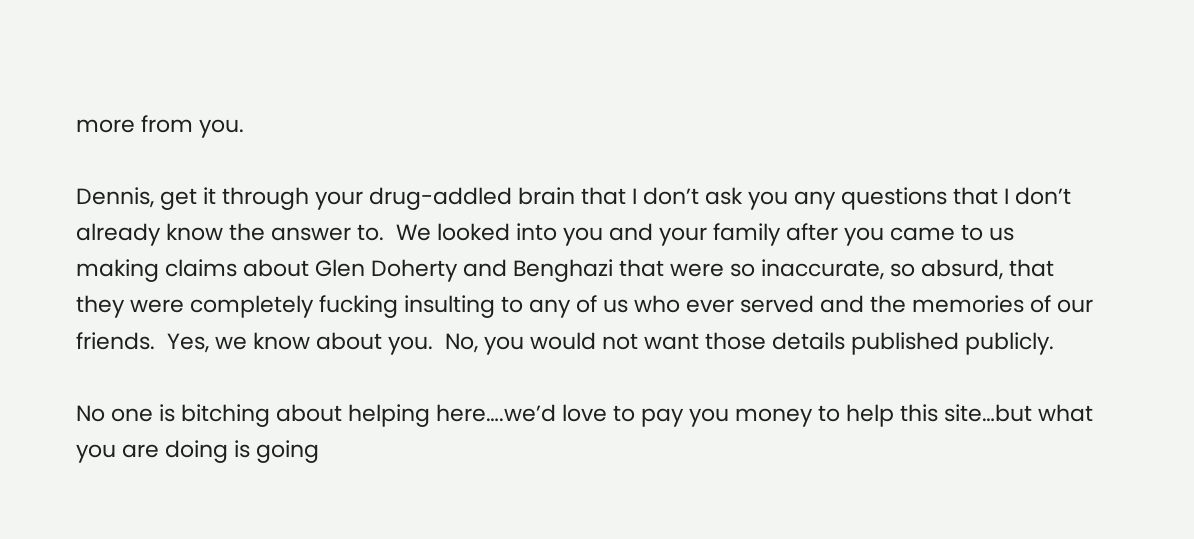more from you.

Dennis, get it through your drug-addled brain that I don’t ask you any questions that I don’t already know the answer to.  We looked into you and your family after you came to us making claims about Glen Doherty and Benghazi that were so inaccurate, so absurd, that they were completely fucking insulting to any of us who ever served and the memories of our friends.  Yes, we know about you.  No, you would not want those details published publicly.

No one is bitching about helping here….we’d love to pay you money to help this site…but what you are doing is going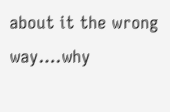about it the wrong way….why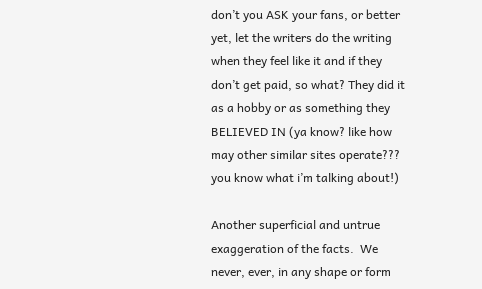don’t you ASK your fans, or better yet, let the writers do the writing when they feel like it and if they don’t get paid, so what? They did it as a hobby or as something they BELIEVED IN (ya know? like how may other similar sites operate??? you know what i’m talking about!)

Another superficial and untrue exaggeration of the facts.  We never, ever, in any shape or form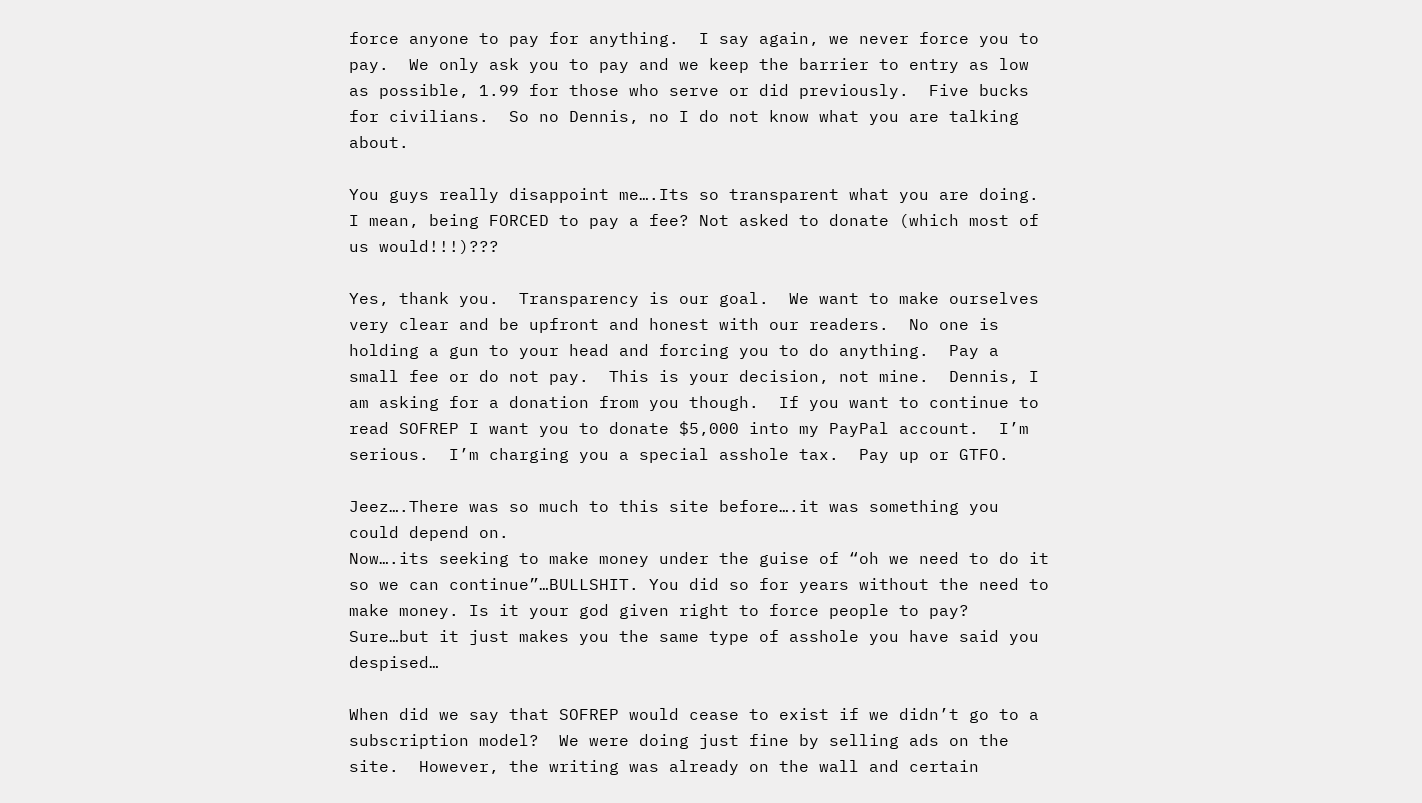force anyone to pay for anything.  I say again, we never force you to pay.  We only ask you to pay and we keep the barrier to entry as low as possible, 1.99 for those who serve or did previously.  Five bucks for civilians.  So no Dennis, no I do not know what you are talking about.

You guys really disappoint me….Its so transparent what you are doing. I mean, being FORCED to pay a fee? Not asked to donate (which most of us would!!!)???

Yes, thank you.  Transparency is our goal.  We want to make ourselves very clear and be upfront and honest with our readers.  No one is holding a gun to your head and forcing you to do anything.  Pay a small fee or do not pay.  This is your decision, not mine.  Dennis, I am asking for a donation from you though.  If you want to continue to read SOFREP I want you to donate $5,000 into my PayPal account.  I’m serious.  I’m charging you a special asshole tax.  Pay up or GTFO.

Jeez….There was so much to this site before….it was something you could depend on.
Now….its seeking to make money under the guise of “oh we need to do it so we can continue”…BULLSHIT. You did so for years without the need to make money. Is it your god given right to force people to pay? Sure…but it just makes you the same type of asshole you have said you despised…

When did we say that SOFREP would cease to exist if we didn’t go to a subscription model?  We were doing just fine by selling ads on the site.  However, the writing was already on the wall and certain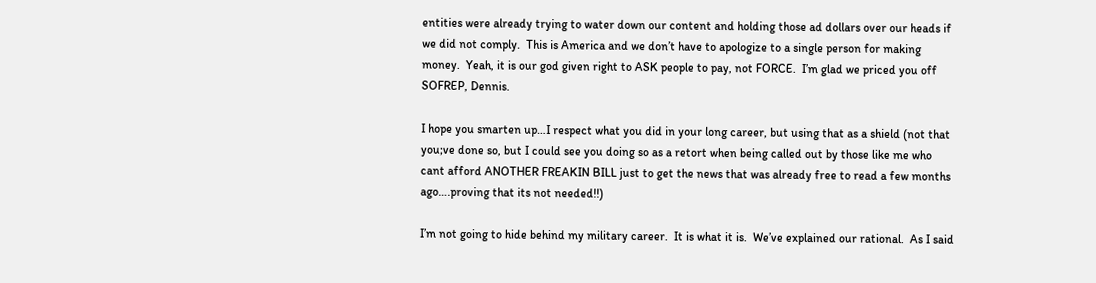entities were already trying to water down our content and holding those ad dollars over our heads if we did not comply.  This is America and we don’t have to apologize to a single person for making money.  Yeah, it is our god given right to ASK people to pay, not FORCE.  I’m glad we priced you off SOFREP, Dennis.

I hope you smarten up…I respect what you did in your long career, but using that as a shield (not that you;ve done so, but I could see you doing so as a retort when being called out by those like me who cant afford ANOTHER FREAKIN BILL just to get the news that was already free to read a few months ago….proving that its not needed!!)

I’m not going to hide behind my military career.  It is what it is.  We’ve explained our rational.  As I said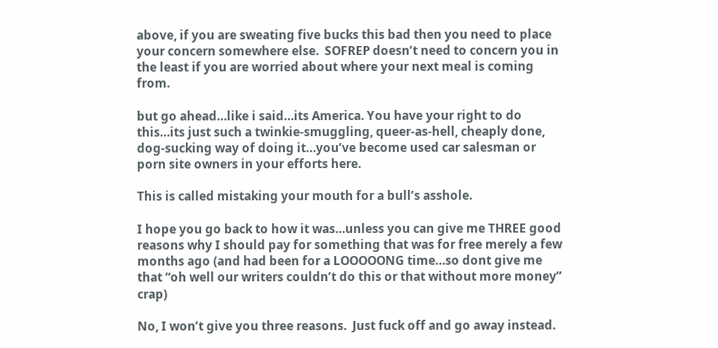above, if you are sweating five bucks this bad then you need to place your concern somewhere else.  SOFREP doesn’t need to concern you in the least if you are worried about where your next meal is coming from.

but go ahead…like i said…its America. You have your right to do this…its just such a twinkie-smuggling, queer-as-hell, cheaply done, dog-sucking way of doing it…you’ve become used car salesman or porn site owners in your efforts here.

This is called mistaking your mouth for a bull’s asshole.

I hope you go back to how it was…unless you can give me THREE good reasons why I should pay for something that was for free merely a few months ago (and had been for a LOOOOONG time…so dont give me that “oh well our writers couldn’t do this or that without more money” crap)

No, I won’t give you three reasons.  Just fuck off and go away instead.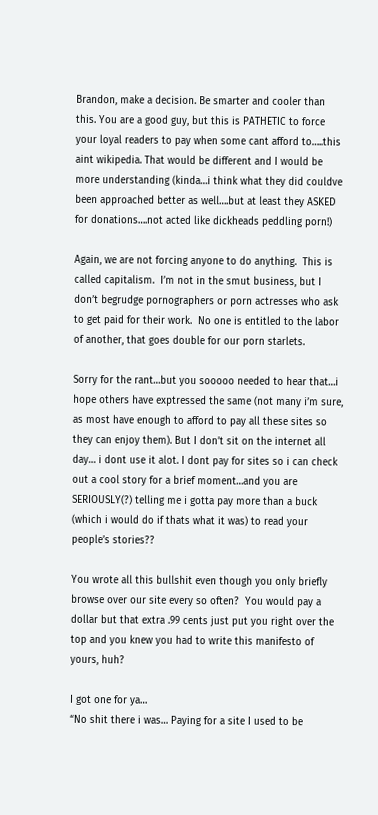Brandon, make a decision. Be smarter and cooler than this. You are a good guy, but this is PATHETIC to force your loyal readers to pay when some cant afford to…..this aint wikipedia. That would be different and I would be more understanding (kinda…i think what they did couldve been approached better as well….but at least they ASKED for donations….not acted like dickheads peddling porn!)

Again, we are not forcing anyone to do anything.  This is called capitalism.  I’m not in the smut business, but I don’t begrudge pornographers or porn actresses who ask to get paid for their work.  No one is entitled to the labor of another, that goes double for our porn starlets.

Sorry for the rant…but you sooooo needed to hear that…i hope others have exptressed the same (not many i’m sure, as most have enough to afford to pay all these sites so they can enjoy them). But I don’t sit on the internet all day… i dont use it alot. I dont pay for sites so i can check out a cool story for a brief moment…and you are SERIOUSLY(?) telling me i gotta pay more than a buck (which i would do if thats what it was) to read your people’s stories??

You wrote all this bullshit even though you only briefly browse over our site every so often?  You would pay a dollar but that extra .99 cents just put you right over the top and you knew you had to write this manifesto of yours, huh?

I got one for ya…
“No shit there i was… Paying for a site I used to be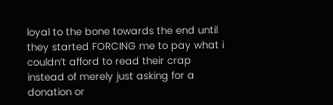loyal to the bone towards the end until they started FORCING me to pay what i couldn’t afford to read their crap instead of merely just asking for a donation or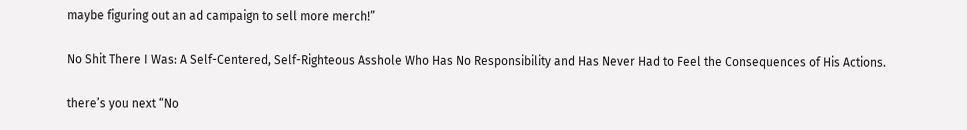maybe figuring out an ad campaign to sell more merch!”

No Shit There I Was: A Self-Centered, Self-Righteous Asshole Who Has No Responsibility and Has Never Had to Feel the Consequences of His Actions.

there’s you next “No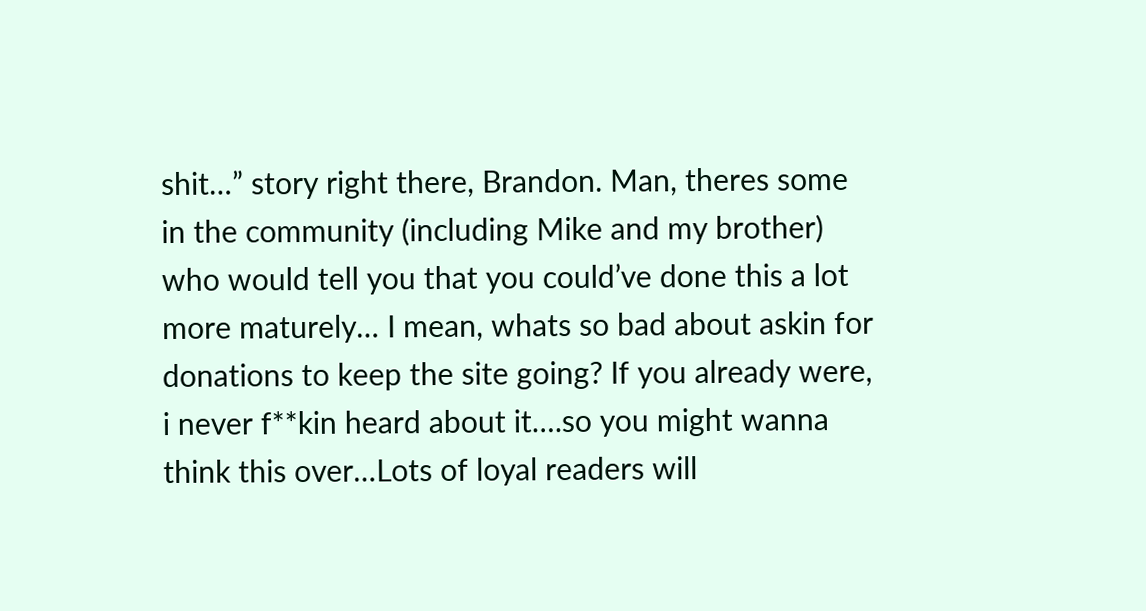shit…” story right there, Brandon. Man, theres some in the community (including Mike and my brother) who would tell you that you could’ve done this a lot more maturely… I mean, whats so bad about askin for donations to keep the site going? If you already were, i never f**kin heard about it….so you might wanna think this over…Lots of loyal readers will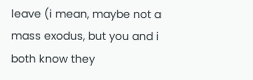leave (i mean, maybe not a mass exodus, but you and i both know they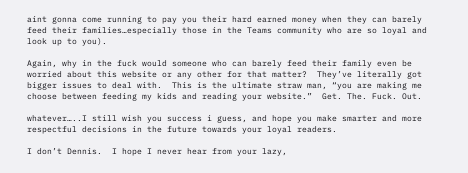aint gonna come running to pay you their hard earned money when they can barely feed their families…especially those in the Teams community who are so loyal and look up to you).

Again, why in the fuck would someone who can barely feed their family even be worried about this website or any other for that matter?  They’ve literally got bigger issues to deal with.  This is the ultimate straw man, “you are making me choose between feeding my kids and reading your website.”  Get. The. Fuck. Out.

whatever…..I still wish you success i guess, and hope you make smarter and more respectful decisions in the future towards your loyal readers.

I don’t Dennis.  I hope I never hear from your lazy,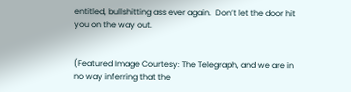entitled, bullshitting ass ever again.  Don’t let the door hit you on the way out.


(Featured Image Courtesy: The Telegraph, and we are in no way inferring that the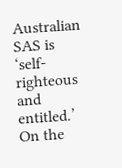Australian SAS is ‘self-righteous and entitled.’ On the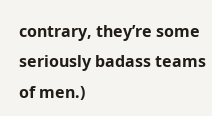contrary, they’re some seriously badass teams of men.)